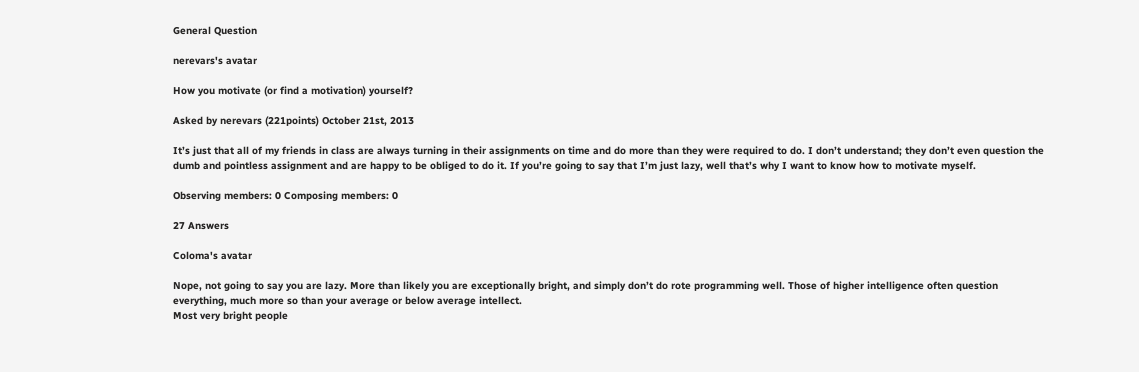General Question

nerevars's avatar

How you motivate (or find a motivation) yourself?

Asked by nerevars (221points) October 21st, 2013

It’s just that all of my friends in class are always turning in their assignments on time and do more than they were required to do. I don’t understand; they don’t even question the dumb and pointless assignment and are happy to be obliged to do it. If you’re going to say that I’m just lazy, well that’s why I want to know how to motivate myself.

Observing members: 0 Composing members: 0

27 Answers

Coloma's avatar

Nope, not going to say you are lazy. More than likely you are exceptionally bright, and simply don’t do rote programming well. Those of higher intelligence often question everything, much more so than your average or below average intellect.
Most very bright people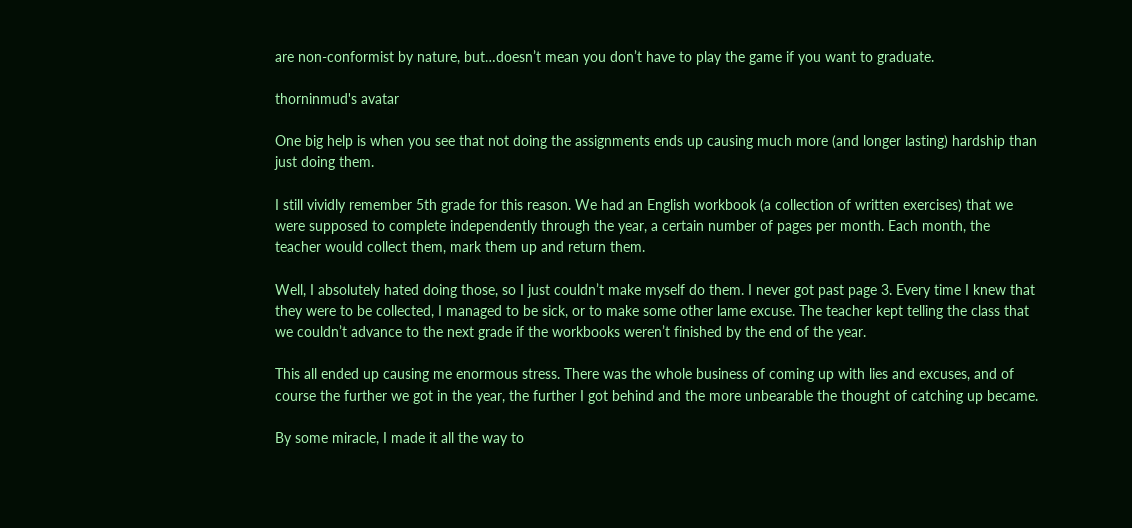are non-conformist by nature, but…doesn’t mean you don’t have to play the game if you want to graduate.

thorninmud's avatar

One big help is when you see that not doing the assignments ends up causing much more (and longer lasting) hardship than just doing them.

I still vividly remember 5th grade for this reason. We had an English workbook (a collection of written exercises) that we were supposed to complete independently through the year, a certain number of pages per month. Each month, the teacher would collect them, mark them up and return them.

Well, I absolutely hated doing those, so I just couldn’t make myself do them. I never got past page 3. Every time I knew that they were to be collected, I managed to be sick, or to make some other lame excuse. The teacher kept telling the class that we couldn’t advance to the next grade if the workbooks weren’t finished by the end of the year.

This all ended up causing me enormous stress. There was the whole business of coming up with lies and excuses, and of course the further we got in the year, the further I got behind and the more unbearable the thought of catching up became.

By some miracle, I made it all the way to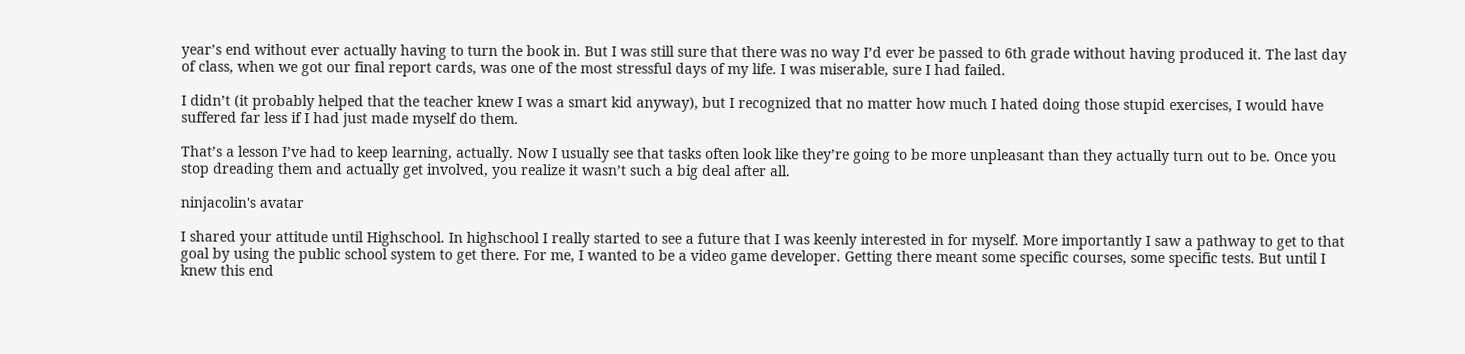year’s end without ever actually having to turn the book in. But I was still sure that there was no way I’d ever be passed to 6th grade without having produced it. The last day of class, when we got our final report cards, was one of the most stressful days of my life. I was miserable, sure I had failed.

I didn’t (it probably helped that the teacher knew I was a smart kid anyway), but I recognized that no matter how much I hated doing those stupid exercises, I would have suffered far less if I had just made myself do them.

That’s a lesson I’ve had to keep learning, actually. Now I usually see that tasks often look like they’re going to be more unpleasant than they actually turn out to be. Once you stop dreading them and actually get involved, you realize it wasn’t such a big deal after all.

ninjacolin's avatar

I shared your attitude until Highschool. In highschool I really started to see a future that I was keenly interested in for myself. More importantly I saw a pathway to get to that goal by using the public school system to get there. For me, I wanted to be a video game developer. Getting there meant some specific courses, some specific tests. But until I knew this end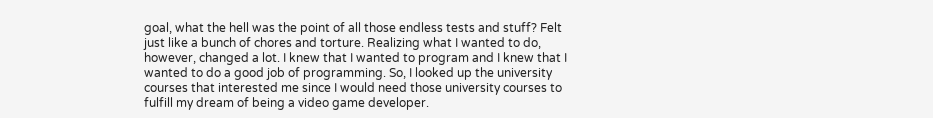goal, what the hell was the point of all those endless tests and stuff? Felt just like a bunch of chores and torture. Realizing what I wanted to do, however, changed a lot. I knew that I wanted to program and I knew that I wanted to do a good job of programming. So, I looked up the university courses that interested me since I would need those university courses to fulfill my dream of being a video game developer.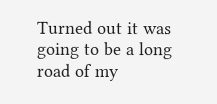Turned out it was going to be a long road of my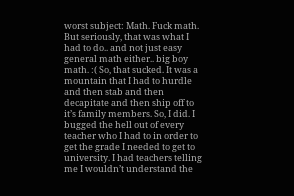worst subject: Math. Fuck math. But seriously, that was what I had to do.. and not just easy general math either.. big boy math. :( So, that sucked. It was a mountain that I had to hurdle and then stab and then decapitate and then ship off to it’s family members. So, I did. I bugged the hell out of every teacher who I had to in order to get the grade I needed to get to university. I had teachers telling me I wouldn’t understand the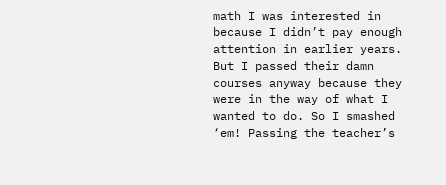math I was interested in because I didn’t pay enough attention in earlier years. But I passed their damn courses anyway because they were in the way of what I wanted to do. So I smashed ‘em! Passing the teacher’s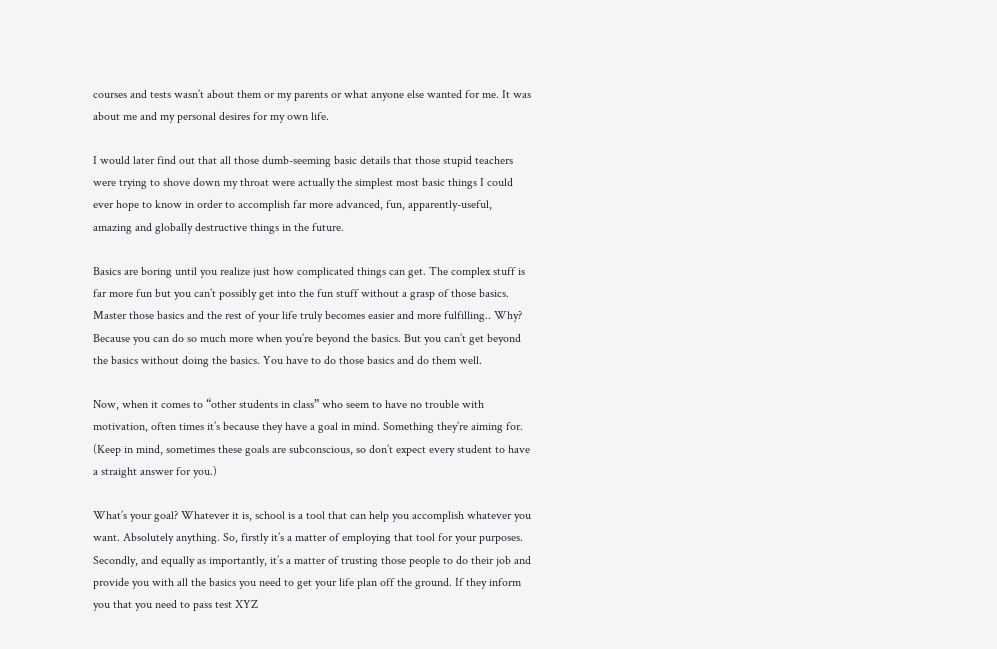courses and tests wasn’t about them or my parents or what anyone else wanted for me. It was about me and my personal desires for my own life.

I would later find out that all those dumb-seeming basic details that those stupid teachers were trying to shove down my throat were actually the simplest most basic things I could ever hope to know in order to accomplish far more advanced, fun, apparently-useful, amazing and globally destructive things in the future.

Basics are boring until you realize just how complicated things can get. The complex stuff is far more fun but you can’t possibly get into the fun stuff without a grasp of those basics. Master those basics and the rest of your life truly becomes easier and more fulfilling.. Why? Because you can do so much more when you’re beyond the basics. But you can’t get beyond the basics without doing the basics. You have to do those basics and do them well.

Now, when it comes to “other students in class” who seem to have no trouble with motivation, often times it’s because they have a goal in mind. Something they’re aiming for. (Keep in mind, sometimes these goals are subconscious, so don’t expect every student to have a straight answer for you.)

What’s your goal? Whatever it is, school is a tool that can help you accomplish whatever you want. Absolutely anything. So, firstly it’s a matter of employing that tool for your purposes. Secondly, and equally as importantly, it’s a matter of trusting those people to do their job and provide you with all the basics you need to get your life plan off the ground. If they inform you that you need to pass test XYZ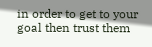in order to get to your goal then trust them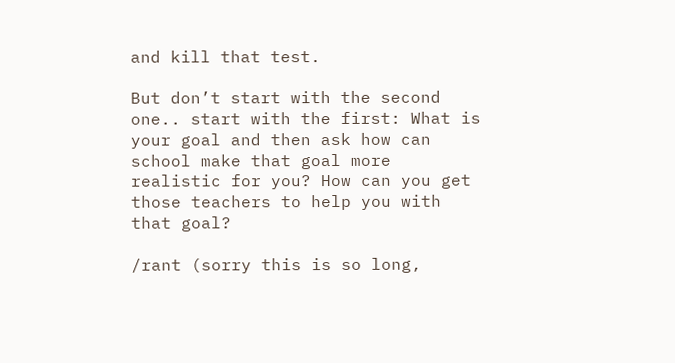and kill that test.

But don’t start with the second one.. start with the first: What is your goal and then ask how can school make that goal more realistic for you? How can you get those teachers to help you with that goal?

/rant (sorry this is so long,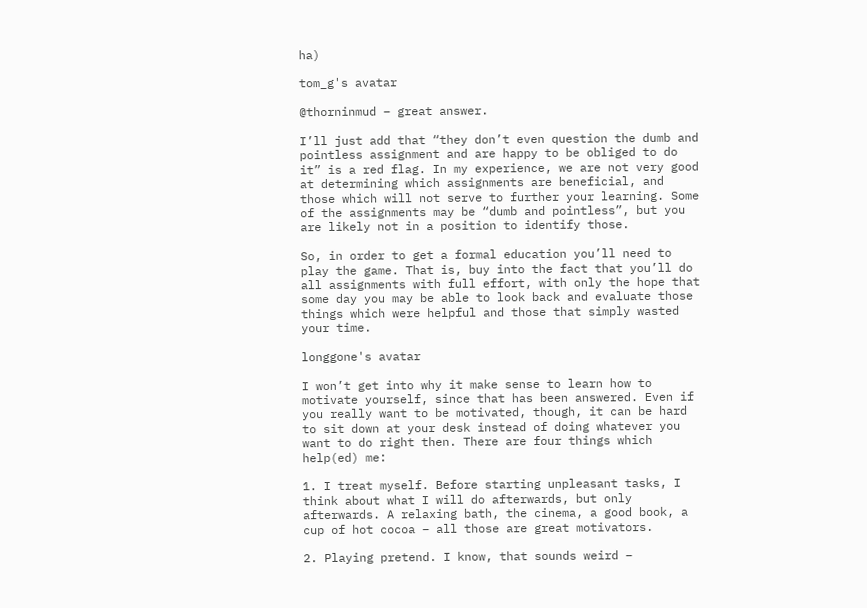ha)

tom_g's avatar

@thorninmud – great answer.

I’ll just add that “they don’t even question the dumb and pointless assignment and are happy to be obliged to do it” is a red flag. In my experience, we are not very good at determining which assignments are beneficial, and those which will not serve to further your learning. Some of the assignments may be “dumb and pointless”, but you are likely not in a position to identify those.

So, in order to get a formal education you’ll need to play the game. That is, buy into the fact that you’ll do all assignments with full effort, with only the hope that some day you may be able to look back and evaluate those things which were helpful and those that simply wasted your time.

longgone's avatar

I won’t get into why it make sense to learn how to motivate yourself, since that has been answered. Even if you really want to be motivated, though, it can be hard to sit down at your desk instead of doing whatever you want to do right then. There are four things which help(ed) me:

1. I treat myself. Before starting unpleasant tasks, I think about what I will do afterwards, but only afterwards. A relaxing bath, the cinema, a good book, a cup of hot cocoa – all those are great motivators.

2. Playing pretend. I know, that sounds weird –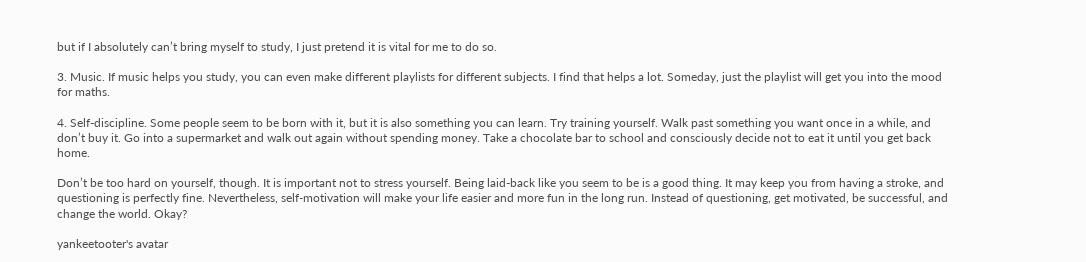but if I absolutely can’t bring myself to study, I just pretend it is vital for me to do so.

3. Music. If music helps you study, you can even make different playlists for different subjects. I find that helps a lot. Someday, just the playlist will get you into the mood for maths.

4. Self-discipline. Some people seem to be born with it, but it is also something you can learn. Try training yourself. Walk past something you want once in a while, and don’t buy it. Go into a supermarket and walk out again without spending money. Take a chocolate bar to school and consciously decide not to eat it until you get back home.

Don’t be too hard on yourself, though. It is important not to stress yourself. Being laid-back like you seem to be is a good thing. It may keep you from having a stroke, and questioning is perfectly fine. Nevertheless, self-motivation will make your life easier and more fun in the long run. Instead of questioning, get motivated, be successful, and change the world. Okay?

yankeetooter's avatar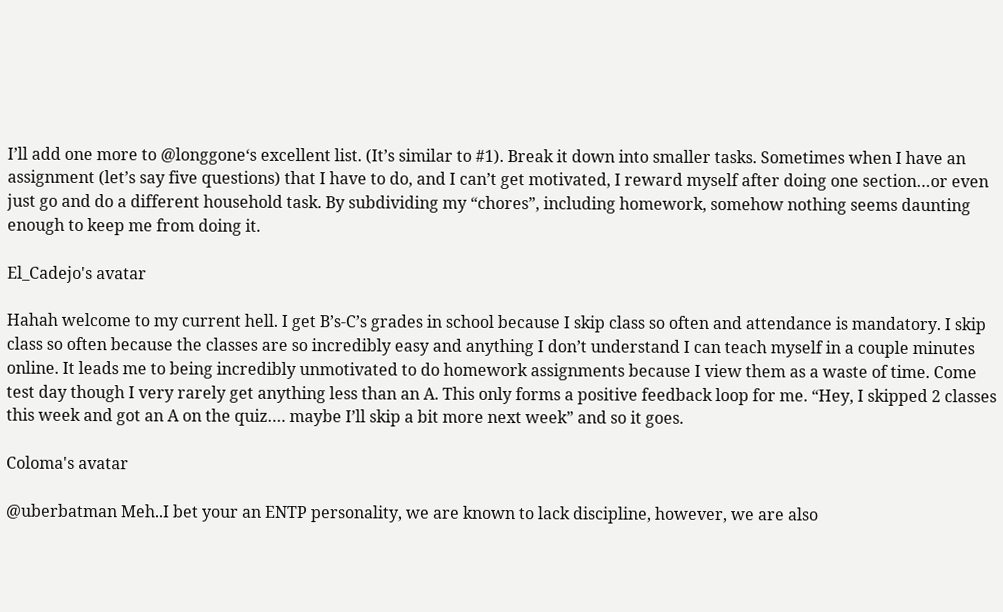I’ll add one more to @longgone‘s excellent list. (It’s similar to #1). Break it down into smaller tasks. Sometimes when I have an assignment (let’s say five questions) that I have to do, and I can’t get motivated, I reward myself after doing one section…or even just go and do a different household task. By subdividing my “chores”, including homework, somehow nothing seems daunting enough to keep me from doing it.

El_Cadejo's avatar

Hahah welcome to my current hell. I get B’s-C’s grades in school because I skip class so often and attendance is mandatory. I skip class so often because the classes are so incredibly easy and anything I don’t understand I can teach myself in a couple minutes online. It leads me to being incredibly unmotivated to do homework assignments because I view them as a waste of time. Come test day though I very rarely get anything less than an A. This only forms a positive feedback loop for me. “Hey, I skipped 2 classes this week and got an A on the quiz…. maybe I’ll skip a bit more next week” and so it goes.

Coloma's avatar

@uberbatman Meh..I bet your an ENTP personality, we are known to lack discipline, however, we are also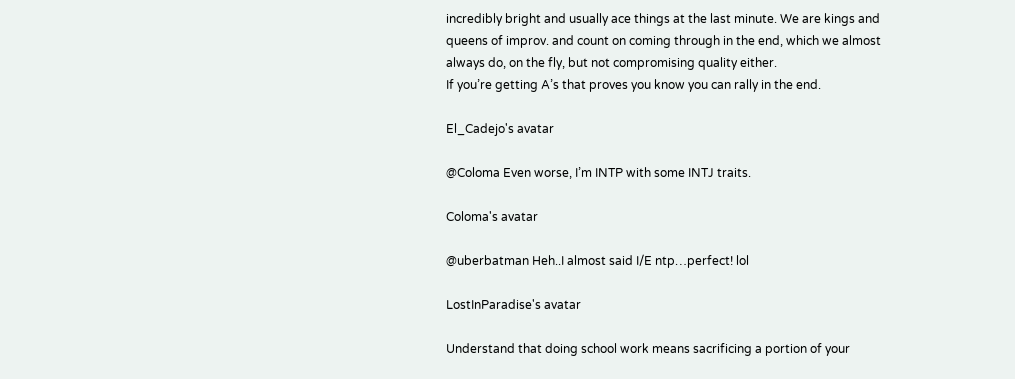incredibly bright and usually ace things at the last minute. We are kings and queens of improv. and count on coming through in the end, which we almost always do, on the fly, but not compromising quality either.
If you’re getting A’s that proves you know you can rally in the end.

El_Cadejo's avatar

@Coloma Even worse, I’m INTP with some INTJ traits.

Coloma's avatar

@uberbatman Heh..I almost said I/E ntp…perfect! lol

LostInParadise's avatar

Understand that doing school work means sacrificing a portion of your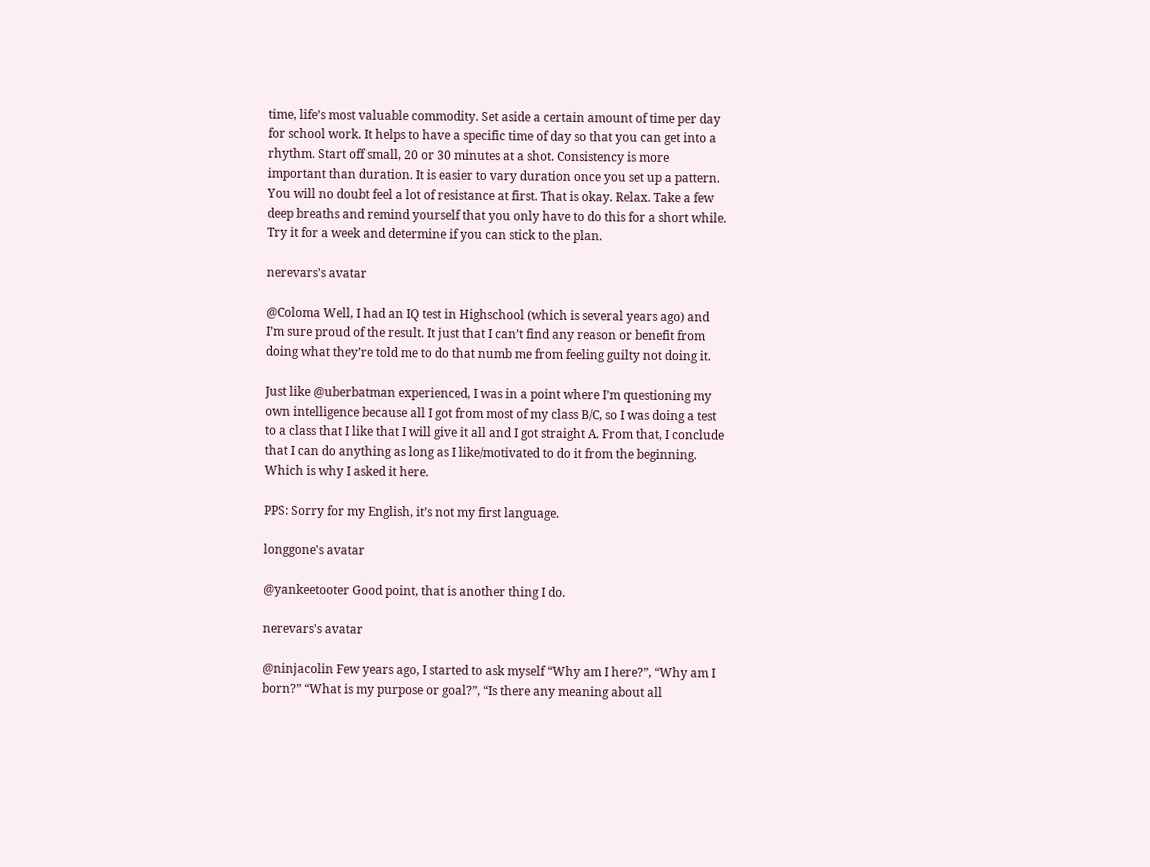time, life’s most valuable commodity. Set aside a certain amount of time per day for school work. It helps to have a specific time of day so that you can get into a rhythm. Start off small, 20 or 30 minutes at a shot. Consistency is more important than duration. It is easier to vary duration once you set up a pattern. You will no doubt feel a lot of resistance at first. That is okay. Relax. Take a few deep breaths and remind yourself that you only have to do this for a short while. Try it for a week and determine if you can stick to the plan.

nerevars's avatar

@Coloma Well, I had an IQ test in Highschool (which is several years ago) and I’m sure proud of the result. It just that I can’t find any reason or benefit from doing what they’re told me to do that numb me from feeling guilty not doing it.

Just like @uberbatman experienced, I was in a point where I’m questioning my own intelligence because all I got from most of my class B/C, so I was doing a test to a class that I like that I will give it all and I got straight A. From that, I conclude that I can do anything as long as I like/motivated to do it from the beginning. Which is why I asked it here.

PPS: Sorry for my English, it’s not my first language.

longgone's avatar

@yankeetooter Good point, that is another thing I do.

nerevars's avatar

@ninjacolin Few years ago, I started to ask myself “Why am I here?”, “Why am I born?” “What is my purpose or goal?”, “Is there any meaning about all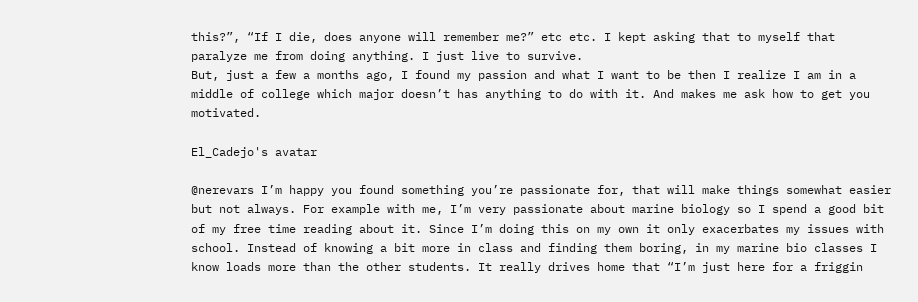this?”, “If I die, does anyone will remember me?” etc etc. I kept asking that to myself that paralyze me from doing anything. I just live to survive.
But, just a few a months ago, I found my passion and what I want to be then I realize I am in a middle of college which major doesn’t has anything to do with it. And makes me ask how to get you motivated.

El_Cadejo's avatar

@nerevars I’m happy you found something you’re passionate for, that will make things somewhat easier but not always. For example with me, I’m very passionate about marine biology so I spend a good bit of my free time reading about it. Since I’m doing this on my own it only exacerbates my issues with school. Instead of knowing a bit more in class and finding them boring, in my marine bio classes I know loads more than the other students. It really drives home that “I’m just here for a friggin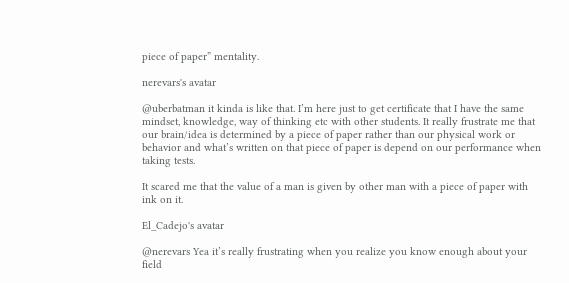piece of paper” mentality.

nerevars's avatar

@uberbatman it kinda is like that. I’m here just to get certificate that I have the same mindset, knowledge, way of thinking etc with other students. It really frustrate me that our brain/idea is determined by a piece of paper rather than our physical work or behavior and what’s written on that piece of paper is depend on our performance when taking tests.

It scared me that the value of a man is given by other man with a piece of paper with ink on it.

El_Cadejo's avatar

@nerevars Yea it’s really frustrating when you realize you know enough about your field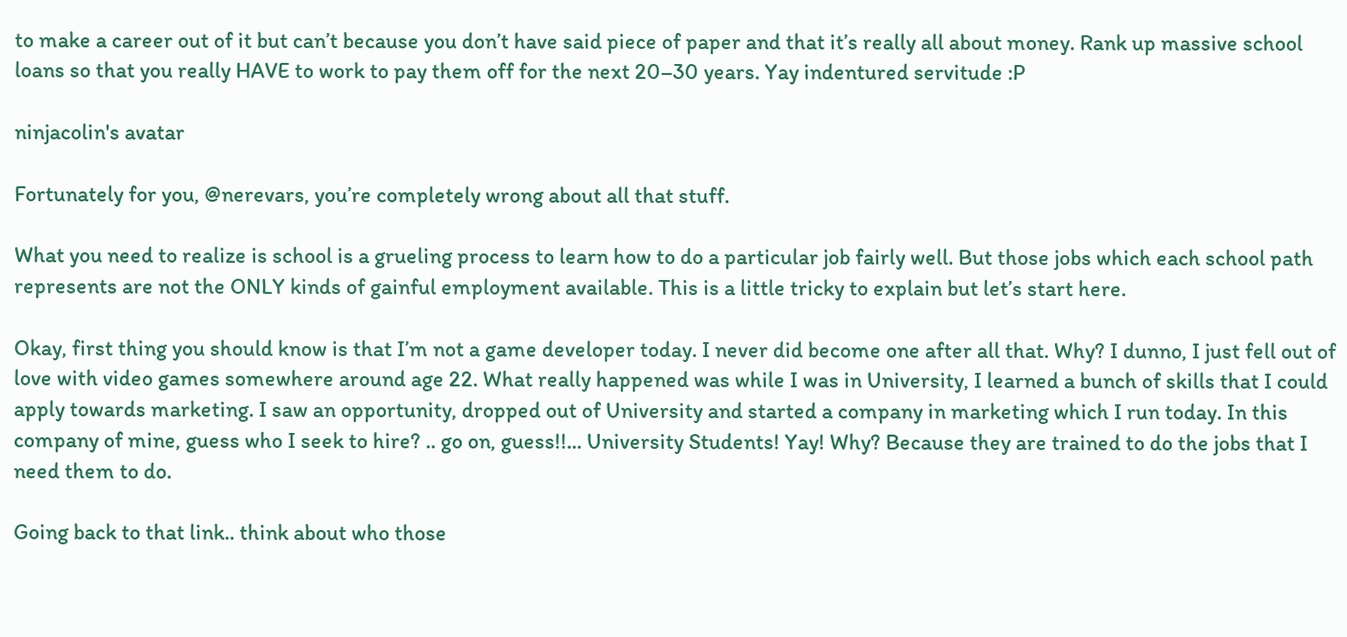to make a career out of it but can’t because you don’t have said piece of paper and that it’s really all about money. Rank up massive school loans so that you really HAVE to work to pay them off for the next 20–30 years. Yay indentured servitude :P

ninjacolin's avatar

Fortunately for you, @nerevars, you’re completely wrong about all that stuff.

What you need to realize is school is a grueling process to learn how to do a particular job fairly well. But those jobs which each school path represents are not the ONLY kinds of gainful employment available. This is a little tricky to explain but let’s start here.

Okay, first thing you should know is that I’m not a game developer today. I never did become one after all that. Why? I dunno, I just fell out of love with video games somewhere around age 22. What really happened was while I was in University, I learned a bunch of skills that I could apply towards marketing. I saw an opportunity, dropped out of University and started a company in marketing which I run today. In this company of mine, guess who I seek to hire? .. go on, guess!!... University Students! Yay! Why? Because they are trained to do the jobs that I need them to do.

Going back to that link.. think about who those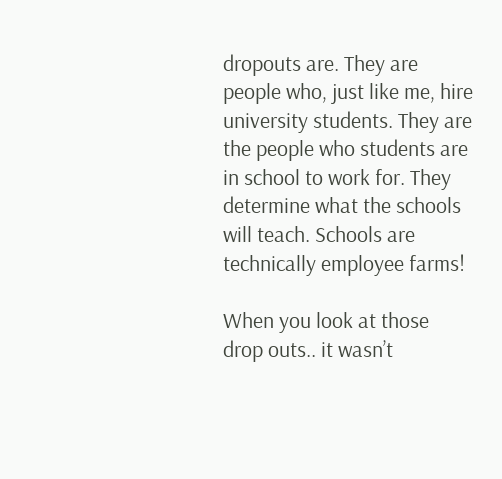dropouts are. They are people who, just like me, hire university students. They are the people who students are in school to work for. They determine what the schools will teach. Schools are technically employee farms!

When you look at those drop outs.. it wasn’t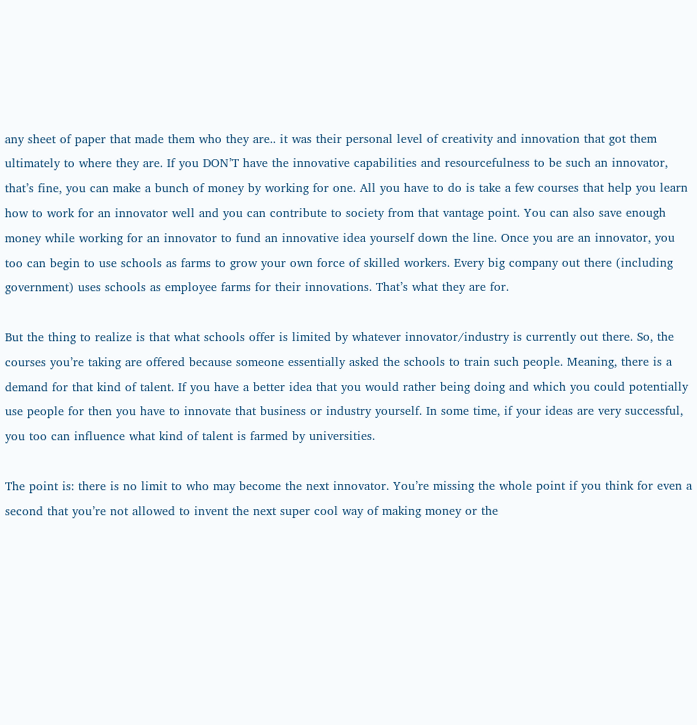any sheet of paper that made them who they are.. it was their personal level of creativity and innovation that got them ultimately to where they are. If you DON’T have the innovative capabilities and resourcefulness to be such an innovator, that’s fine, you can make a bunch of money by working for one. All you have to do is take a few courses that help you learn how to work for an innovator well and you can contribute to society from that vantage point. You can also save enough money while working for an innovator to fund an innovative idea yourself down the line. Once you are an innovator, you too can begin to use schools as farms to grow your own force of skilled workers. Every big company out there (including government) uses schools as employee farms for their innovations. That’s what they are for.

But the thing to realize is that what schools offer is limited by whatever innovator/industry is currently out there. So, the courses you’re taking are offered because someone essentially asked the schools to train such people. Meaning, there is a demand for that kind of talent. If you have a better idea that you would rather being doing and which you could potentially use people for then you have to innovate that business or industry yourself. In some time, if your ideas are very successful, you too can influence what kind of talent is farmed by universities.

The point is: there is no limit to who may become the next innovator. You’re missing the whole point if you think for even a second that you’re not allowed to invent the next super cool way of making money or the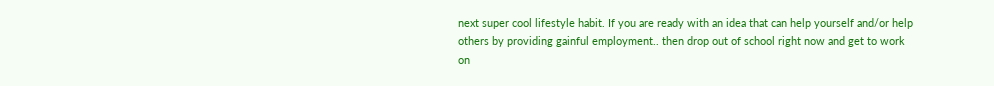next super cool lifestyle habit. If you are ready with an idea that can help yourself and/or help others by providing gainful employment.. then drop out of school right now and get to work on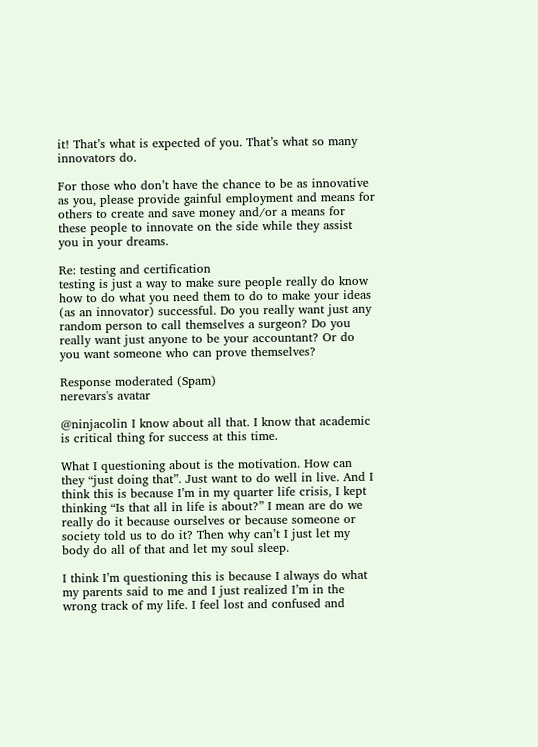it! That’s what is expected of you. That’s what so many innovators do.

For those who don’t have the chance to be as innovative as you, please provide gainful employment and means for others to create and save money and/or a means for these people to innovate on the side while they assist you in your dreams.

Re: testing and certification
testing is just a way to make sure people really do know how to do what you need them to do to make your ideas (as an innovator) successful. Do you really want just any random person to call themselves a surgeon? Do you really want just anyone to be your accountant? Or do you want someone who can prove themselves?

Response moderated (Spam)
nerevars's avatar

@ninjacolin I know about all that. I know that academic is critical thing for success at this time.

What I questioning about is the motivation. How can they “just doing that”. Just want to do well in live. And I think this is because I’m in my quarter life crisis, I kept thinking “Is that all in life is about?” I mean are do we really do it because ourselves or because someone or society told us to do it? Then why can’t I just let my body do all of that and let my soul sleep.

I think I’m questioning this is because I always do what my parents said to me and I just realized I’m in the wrong track of my life. I feel lost and confused and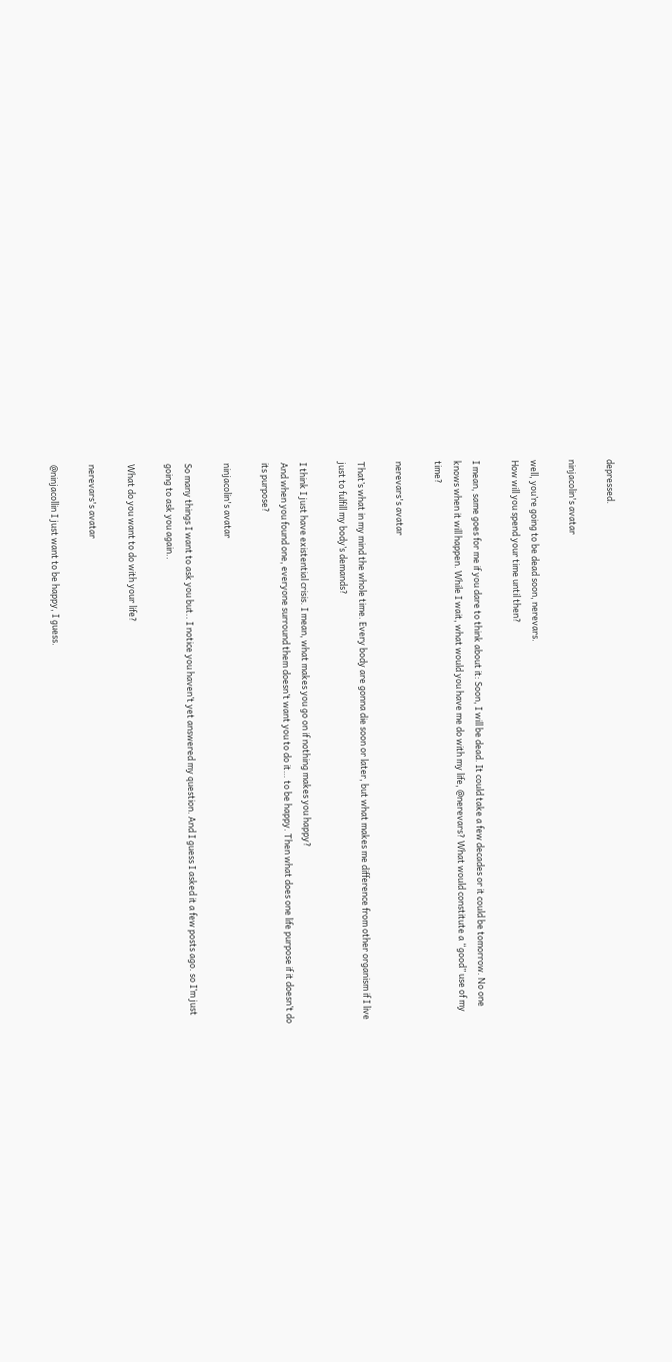depressed.

ninjacolin's avatar

well, you’re going to be dead soon, nerevars.
How will you spend your time until then?

I mean, same goes for me if you dare to think about it: Soon, I will be dead. It could take a few decades or it could be tomorrow. No one knows when it will happen. While I wait, what would you have me do with my life, @nerevars? What would constitute a “good” use of my time?

nerevars's avatar

That’s what in my mind the whole time. Every body are gonna die soon or later, but what makes me difference from other organism if I live just to fulfill my body’s demands?

I think I just have existential crisis. I mean, what makes you go on if nothing makes you happy?
And when you found one, everyone surround them doesn’t want you to do it… to be happy. Then what does one life purpose if it doesn’t do its purpose?

ninjacolin's avatar

So many things I want to ask you but.. I notice you haven’t yet answered my question. And I guess I asked it a few posts ago. so I’m just going to ask you again..

What do you want to do with your life?

nerevars's avatar

@ninjacollin I just want to be happy, I guess.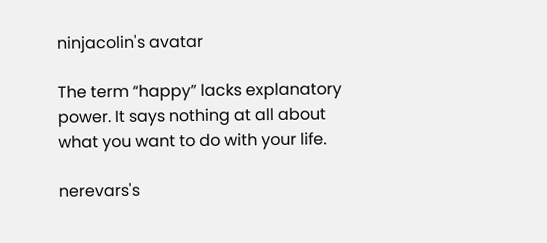ninjacolin's avatar

The term “happy” lacks explanatory power. It says nothing at all about what you want to do with your life.

nerevars's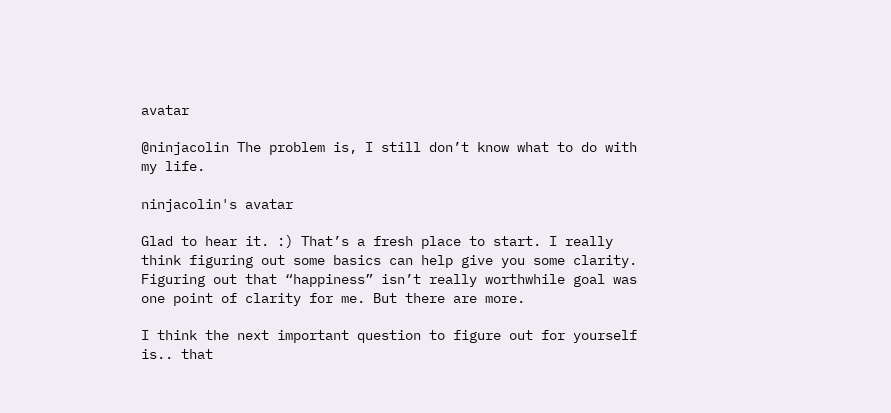avatar

@ninjacolin The problem is, I still don’t know what to do with my life.

ninjacolin's avatar

Glad to hear it. :) That’s a fresh place to start. I really think figuring out some basics can help give you some clarity. Figuring out that “happiness” isn’t really worthwhile goal was one point of clarity for me. But there are more.

I think the next important question to figure out for yourself is.. that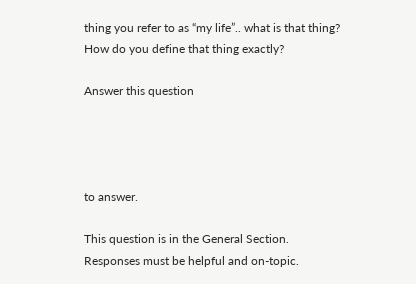thing you refer to as “my life”.. what is that thing? How do you define that thing exactly?

Answer this question




to answer.

This question is in the General Section. Responses must be helpful and on-topic.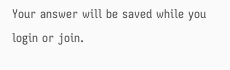Your answer will be saved while you login or join.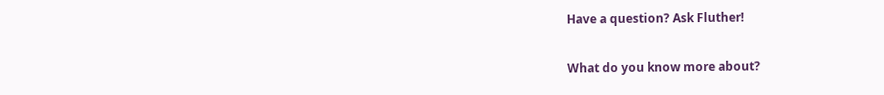Have a question? Ask Fluther!

What do you know more about?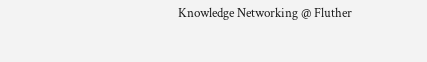Knowledge Networking @ Fluther